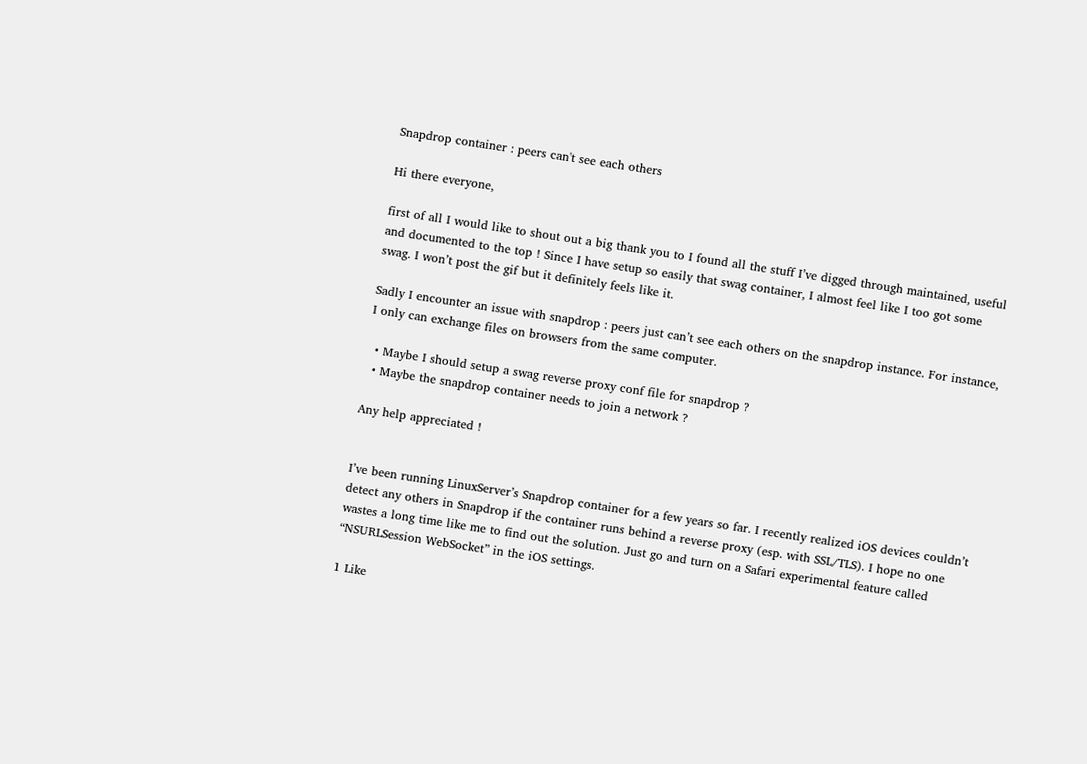Snapdrop container : peers can't see each others

Hi there everyone,

first of all I would like to shout out a big thank you to I found all the stuff I’ve digged through maintained, useful and documented to the top ! Since I have setup so easily that swag container, I almost feel like I too got some swag. I won’t post the gif but it definitely feels like it.

Sadly I encounter an issue with snapdrop : peers just can’t see each others on the snapdrop instance. For instance, I only can exchange files on browsers from the same computer.

  • Maybe I should setup a swag reverse proxy conf file for snapdrop ?
  • Maybe the snapdrop container needs to join a network ?

Any help appreciated !


I’ve been running LinuxServer’s Snapdrop container for a few years so far. I recently realized iOS devices couldn’t detect any others in Snapdrop if the container runs behind a reverse proxy (esp. with SSL/TLS). I hope no one wastes a long time like me to find out the solution. Just go and turn on a Safari experimental feature called “NSURLSession WebSocket” in the iOS settings.

1 Like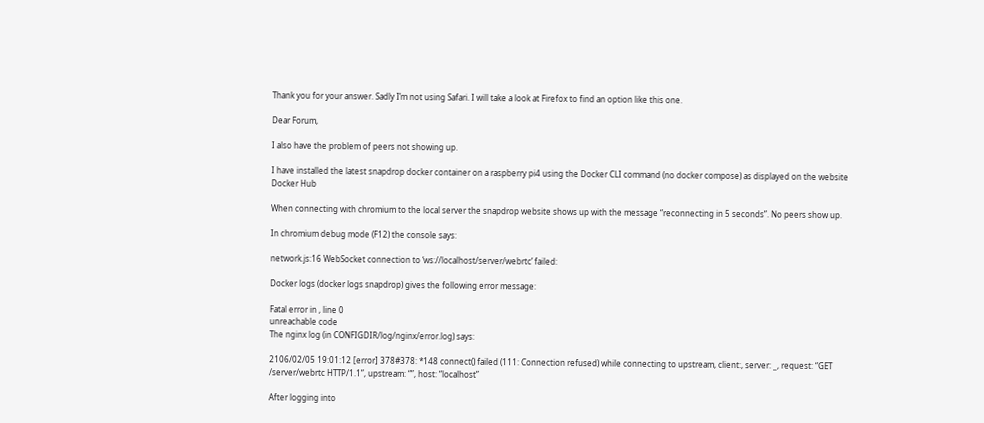Thank you for your answer. Sadly I’m not using Safari. I will take a look at Firefox to find an option like this one.

Dear Forum,

I also have the problem of peers not showing up.

I have installed the latest snapdrop docker container on a raspberry pi4 using the Docker CLI command (no docker compose) as displayed on the website Docker Hub

When connecting with chromium to the local server the snapdrop website shows up with the message “reconnecting in 5 seconds”. No peers show up.

In chromium debug mode (F12) the console says:

network.js:16 WebSocket connection to ‘ws://localhost/server/webrtc’ failed:

Docker logs (docker logs snapdrop) gives the following error message:

Fatal error in , line 0
unreachable code
The nginx log (in CONFIGDIR/log/nginx/error.log) says:

2106/02/05 19:01:12 [error] 378#378: *148 connect() failed (111: Connection refused) while connecting to upstream, client:, server: _, request: “GET /server/webrtc HTTP/1.1”, upstream: “”, host: “localhost”

After logging into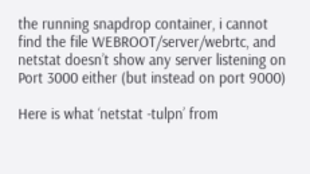the running snapdrop container, i cannot find the file WEBROOT/server/webrtc, and netstat doesn’t show any server listening on Port 3000 either (but instead on port 9000)

Here is what ‘netstat -tulpn’ from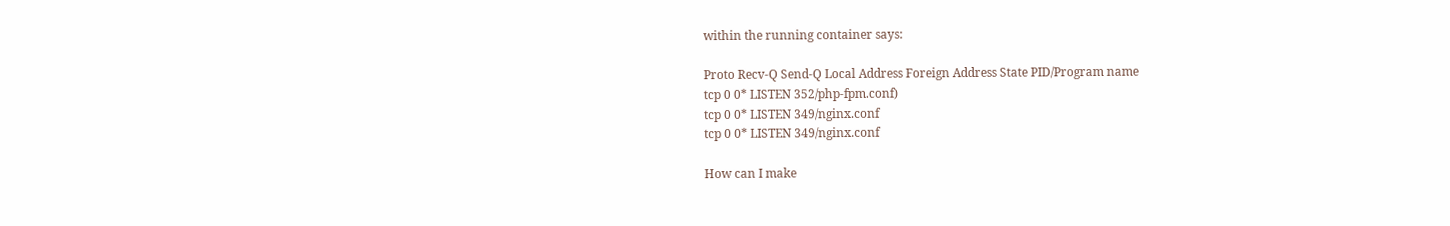within the running container says:

Proto Recv-Q Send-Q Local Address Foreign Address State PID/Program name
tcp 0 0* LISTEN 352/php-fpm.conf)
tcp 0 0* LISTEN 349/nginx.conf
tcp 0 0* LISTEN 349/nginx.conf

How can I make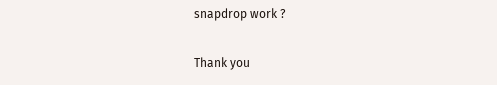snapdrop work ?

Thank you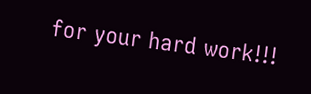for your hard work!!!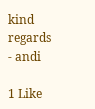kind regards - andi

1 Like